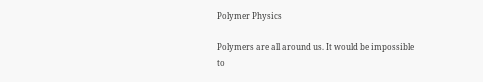Polymer Physics

Polymers are all around us. It would be impossible to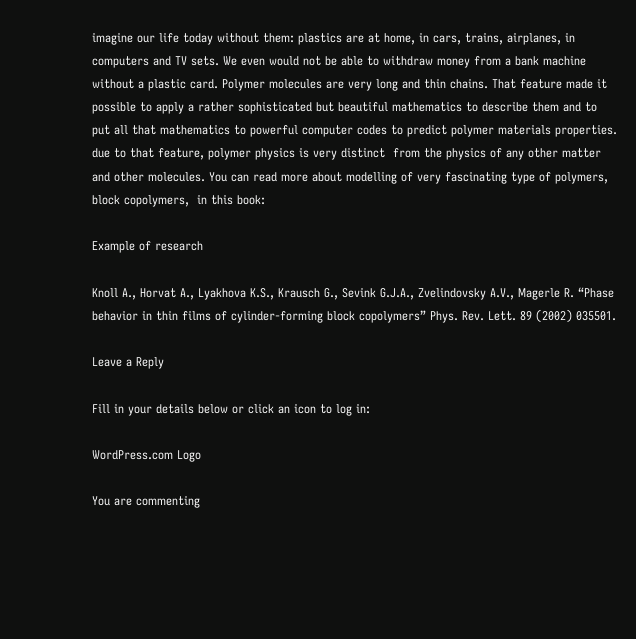imagine our life today without them: plastics are at home, in cars, trains, airplanes, in computers and TV sets. We even would not be able to withdraw money from a bank machine without a plastic card. Polymer molecules are very long and thin chains. That feature made it possible to apply a rather sophisticated but beautiful mathematics to describe them and to put all that mathematics to powerful computer codes to predict polymer materials properties. due to that feature, polymer physics is very distinct  from the physics of any other matter and other molecules. You can read more about modelling of very fascinating type of polymers, block copolymers,  in this book:

Example of research

Knoll A., Horvat A., Lyakhova K.S., Krausch G., Sevink G.J.A., Zvelindovsky A.V., Magerle R. “Phase behavior in thin films of cylinder-forming block copolymers” Phys. Rev. Lett. 89 (2002) 035501.

Leave a Reply

Fill in your details below or click an icon to log in:

WordPress.com Logo

You are commenting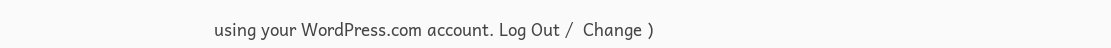using your WordPress.com account. Log Out /  Change )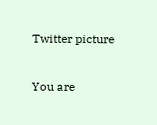Twitter picture

You are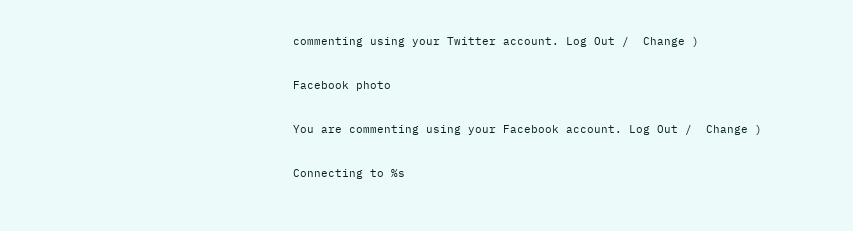commenting using your Twitter account. Log Out /  Change )

Facebook photo

You are commenting using your Facebook account. Log Out /  Change )

Connecting to %s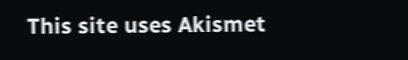This site uses Akismet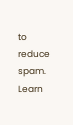to reduce spam. Learn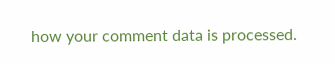how your comment data is processed.